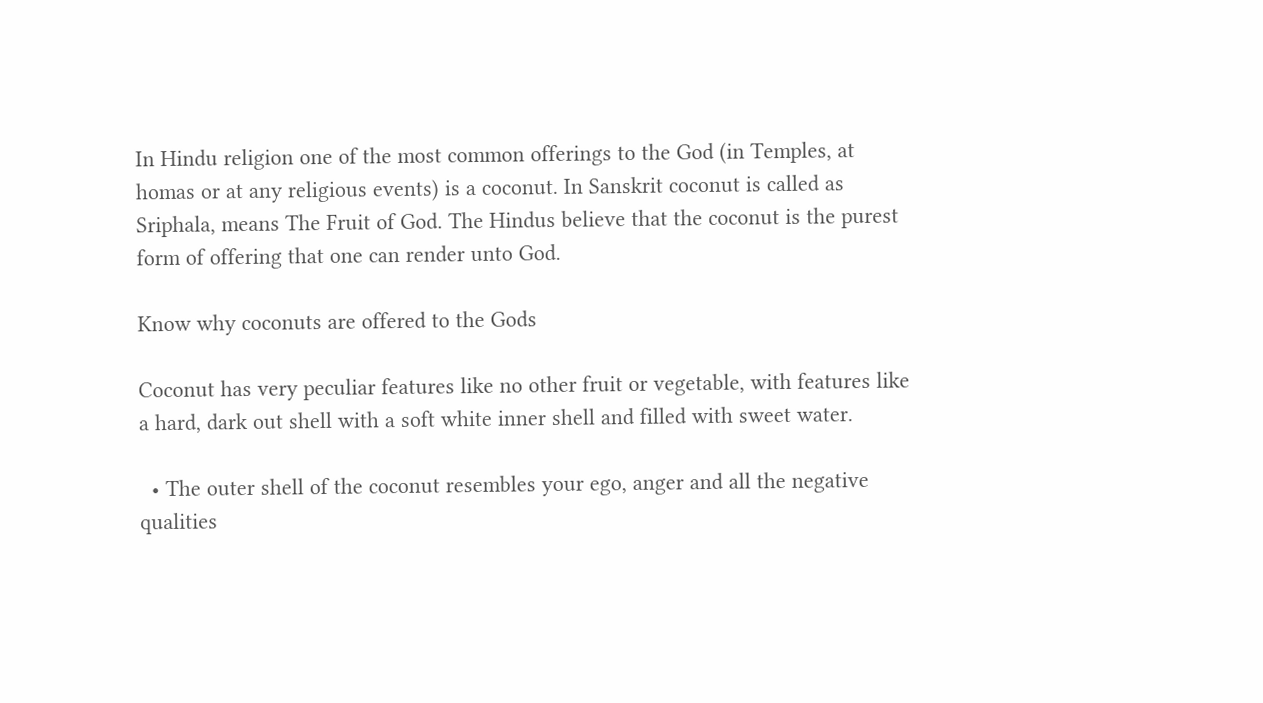In Hindu religion one of the most common offerings to the God (in Temples, at homas or at any religious events) is a coconut. In Sanskrit coconut is called as Sriphala, means The Fruit of God. The Hindus believe that the coconut is the purest form of offering that one can render unto God.

Know why coconuts are offered to the Gods

Coconut has very peculiar features like no other fruit or vegetable, with features like a hard, dark out shell with a soft white inner shell and filled with sweet water.

  • The outer shell of the coconut resembles your ego, anger and all the negative qualities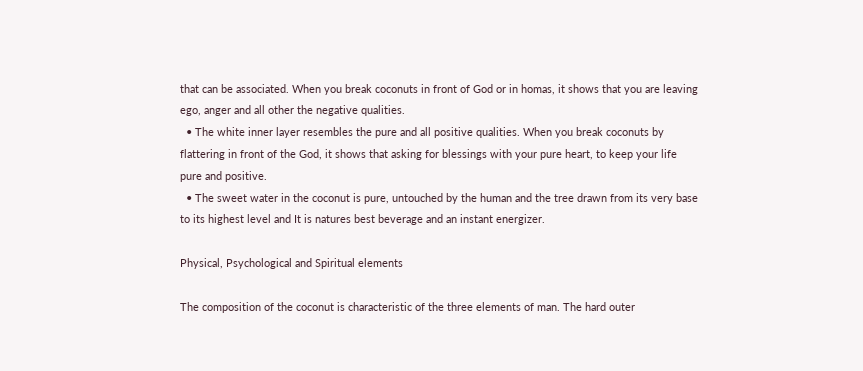that can be associated. When you break coconuts in front of God or in homas, it shows that you are leaving ego, anger and all other the negative qualities.
  • The white inner layer resembles the pure and all positive qualities. When you break coconuts by flattering in front of the God, it shows that asking for blessings with your pure heart, to keep your life pure and positive.
  • The sweet water in the coconut is pure, untouched by the human and the tree drawn from its very base to its highest level and It is natures best beverage and an instant energizer.

Physical, Psychological and Spiritual elements

The composition of the coconut is characteristic of the three elements of man. The hard outer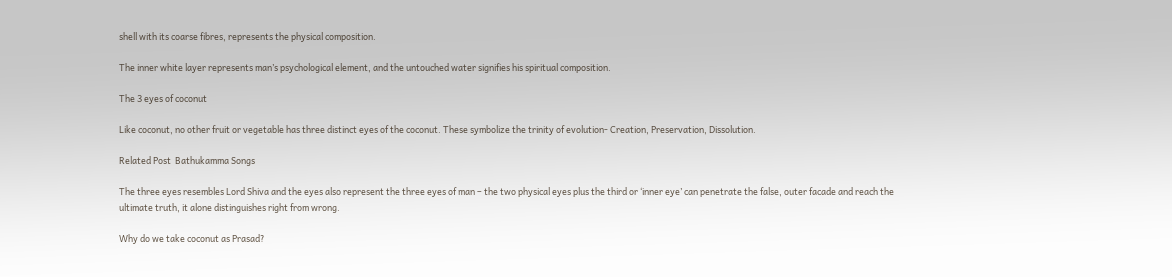shell with its coarse fibres, represents the physical composition.

The inner white layer represents man’s psychological element, and the untouched water signifies his spiritual composition.

The 3 eyes of coconut

Like coconut, no other fruit or vegetable has three distinct eyes of the coconut. These symbolize the trinity of evolution- Creation, Preservation, Dissolution.

Related Post  Bathukamma Songs

The three eyes resembles Lord Shiva and the eyes also represent the three eyes of man – the two physical eyes plus the third or ‘inner eye’ can penetrate the false, outer facade and reach the ultimate truth, it alone distinguishes right from wrong.

Why do we take coconut as Prasad?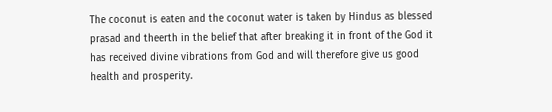The coconut is eaten and the coconut water is taken by Hindus as blessed prasad and theerth in the belief that after breaking it in front of the God it has received divine vibrations from God and will therefore give us good health and prosperity.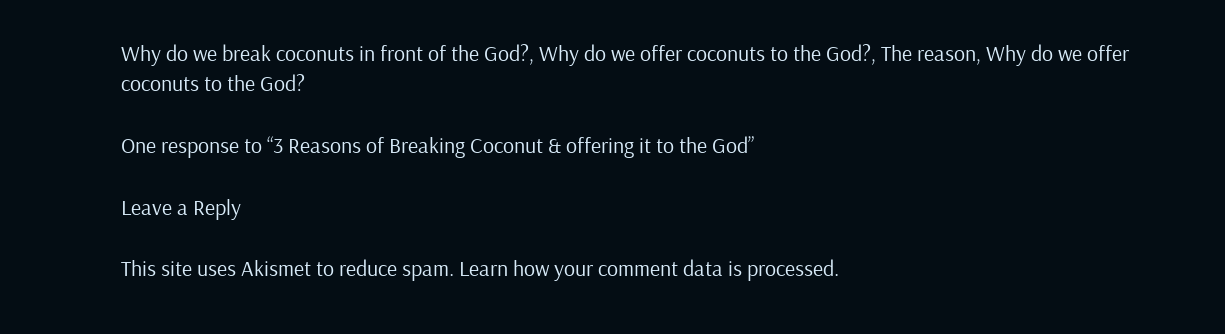Why do we break coconuts in front of the God?, Why do we offer coconuts to the God?, The reason, Why do we offer coconuts to the God?

One response to “3 Reasons of Breaking Coconut & offering it to the God”

Leave a Reply

This site uses Akismet to reduce spam. Learn how your comment data is processed.